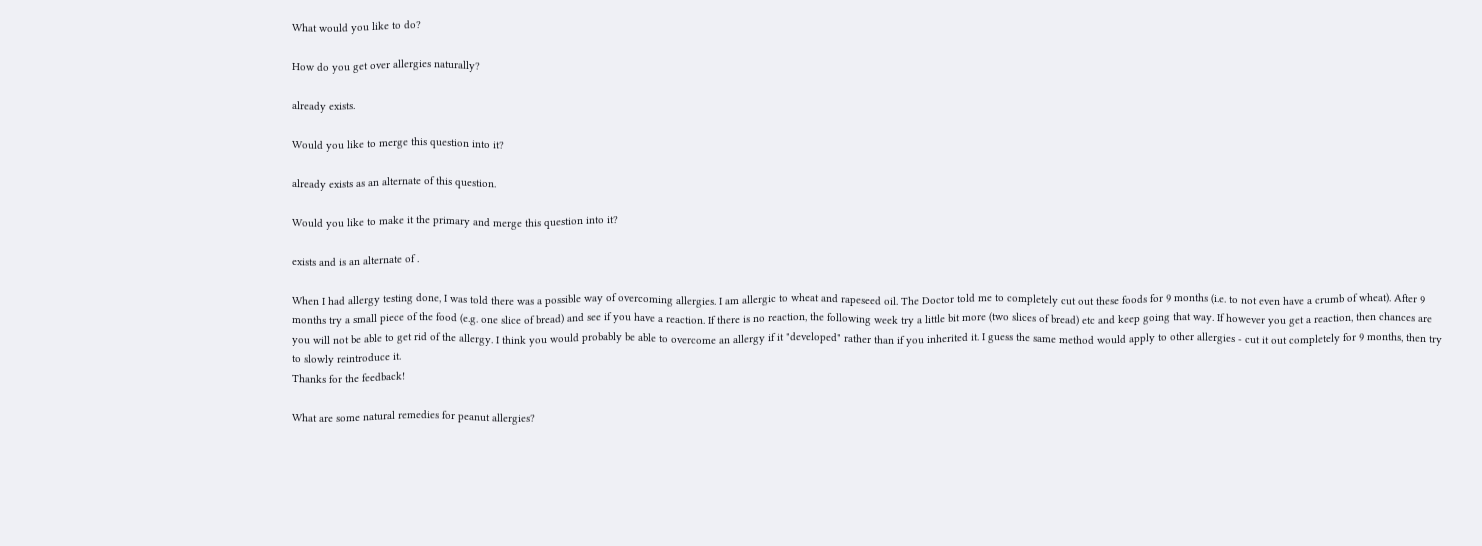What would you like to do?

How do you get over allergies naturally?

already exists.

Would you like to merge this question into it?

already exists as an alternate of this question.

Would you like to make it the primary and merge this question into it?

exists and is an alternate of .

When I had allergy testing done, I was told there was a possible way of overcoming allergies. I am allergic to wheat and rapeseed oil. The Doctor told me to completely cut out these foods for 9 months (i.e. to not even have a crumb of wheat). After 9 months try a small piece of the food (e.g. one slice of bread) and see if you have a reaction. If there is no reaction, the following week try a little bit more (two slices of bread) etc and keep going that way. If however you get a reaction, then chances are you will not be able to get rid of the allergy. I think you would probably be able to overcome an allergy if it "developed" rather than if you inherited it. I guess the same method would apply to other allergies - cut it out completely for 9 months, then try to slowly reintroduce it.
Thanks for the feedback!

What are some natural remedies for peanut allergies?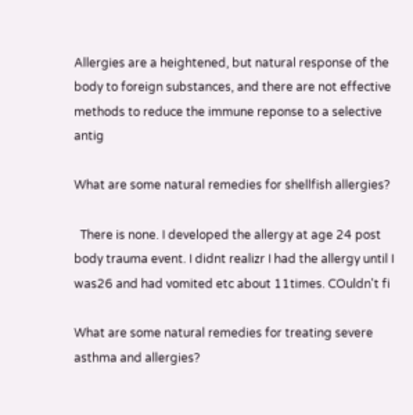Allergies are a heightened, but natural response of the body to foreign substances, and there are not effective methods to reduce the immune reponse to a selective antig

What are some natural remedies for shellfish allergies?

  There is none. I developed the allergy at age 24 post body trauma event. I didnt realizr I had the allergy until I was26 and had vomited etc about 11times. COuldn't fi

What are some natural remedies for treating severe asthma and allergies?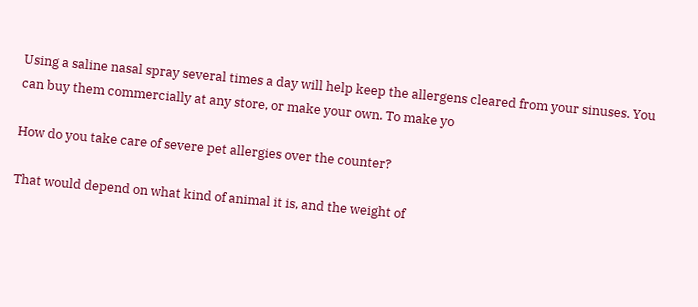Using a saline nasal spray several times a day will help keep the allergens cleared from your sinuses. You can buy them commercially at any store, or make your own. To make yo

How do you take care of severe pet allergies over the counter?

That would depend on what kind of animal it is, and the weight of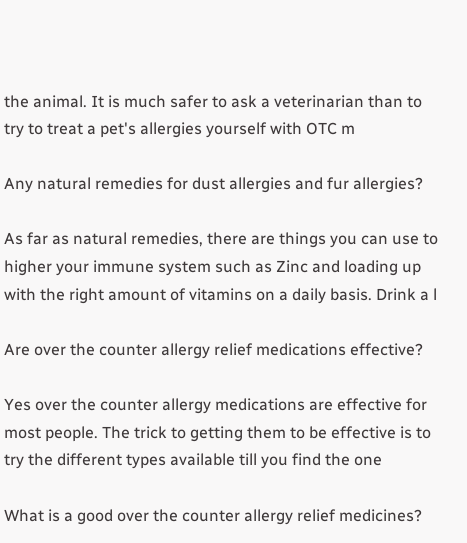the animal. It is much safer to ask a veterinarian than to try to treat a pet's allergies yourself with OTC m

Any natural remedies for dust allergies and fur allergies?

As far as natural remedies, there are things you can use to higher your immune system such as Zinc and loading up with the right amount of vitamins on a daily basis. Drink a l

Are over the counter allergy relief medications effective?

Yes over the counter allergy medications are effective for most people. The trick to getting them to be effective is to try the different types available till you find the one

What is a good over the counter allergy relief medicines?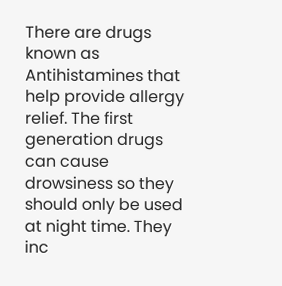There are drugs known as Antihistamines that help provide allergy relief. The first generation drugs can cause drowsiness so they should only be used at night time. They inc